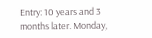Entry: 10 years and 3 months later. Monday,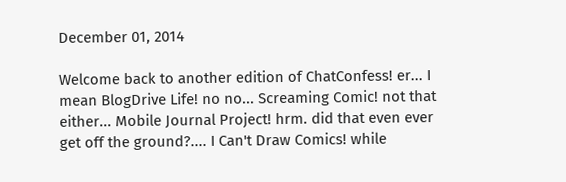December 01, 2014

Welcome back to another edition of ChatConfess! er... I mean BlogDrive Life! no no... Screaming Comic! not that either... Mobile Journal Project! hrm. did that even ever get off the ground?.... I Can't Draw Comics! while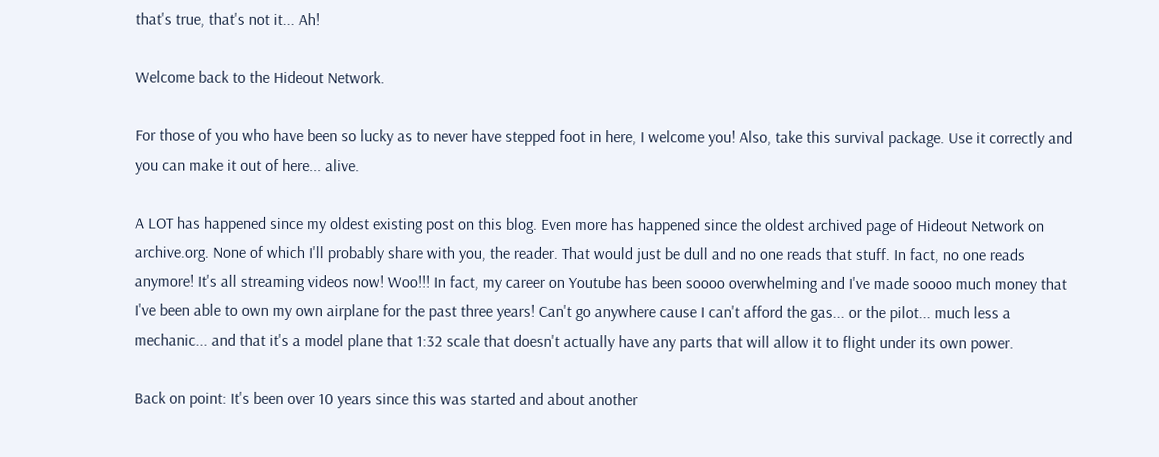that's true, that's not it... Ah!

Welcome back to the Hideout Network.

For those of you who have been so lucky as to never have stepped foot in here, I welcome you! Also, take this survival package. Use it correctly and you can make it out of here... alive.

A LOT has happened since my oldest existing post on this blog. Even more has happened since the oldest archived page of Hideout Network on archive.org. None of which I'll probably share with you, the reader. That would just be dull and no one reads that stuff. In fact, no one reads anymore! It's all streaming videos now! Woo!!! In fact, my career on Youtube has been soooo overwhelming and I've made soooo much money that I've been able to own my own airplane for the past three years! Can't go anywhere cause I can't afford the gas... or the pilot... much less a mechanic... and that it's a model plane that 1:32 scale that doesn't actually have any parts that will allow it to flight under its own power.

Back on point: It's been over 10 years since this was started and about another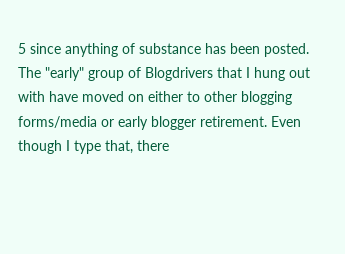5 since anything of substance has been posted. The "early" group of Blogdrivers that I hung out with have moved on either to other blogging forms/media or early blogger retirement. Even though I type that, there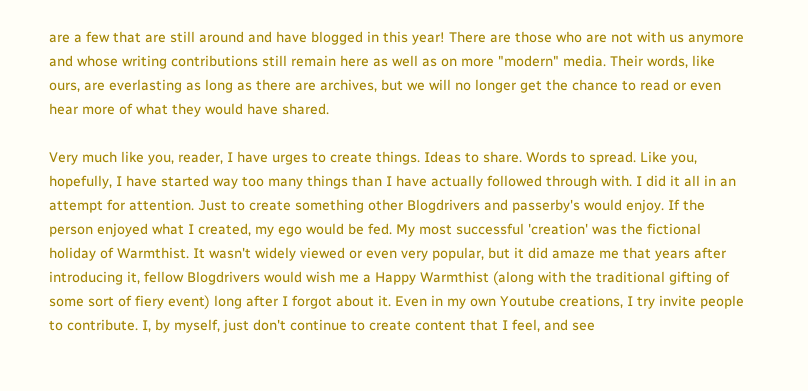are a few that are still around and have blogged in this year! There are those who are not with us anymore and whose writing contributions still remain here as well as on more "modern" media. Their words, like ours, are everlasting as long as there are archives, but we will no longer get the chance to read or even hear more of what they would have shared.

Very much like you, reader, I have urges to create things. Ideas to share. Words to spread. Like you, hopefully, I have started way too many things than I have actually followed through with. I did it all in an attempt for attention. Just to create something other Blogdrivers and passerby's would enjoy. If the person enjoyed what I created, my ego would be fed. My most successful 'creation' was the fictional holiday of Warmthist. It wasn't widely viewed or even very popular, but it did amaze me that years after introducing it, fellow Blogdrivers would wish me a Happy Warmthist (along with the traditional gifting of some sort of fiery event) long after I forgot about it. Even in my own Youtube creations, I try invite people to contribute. I, by myself, just don't continue to create content that I feel, and see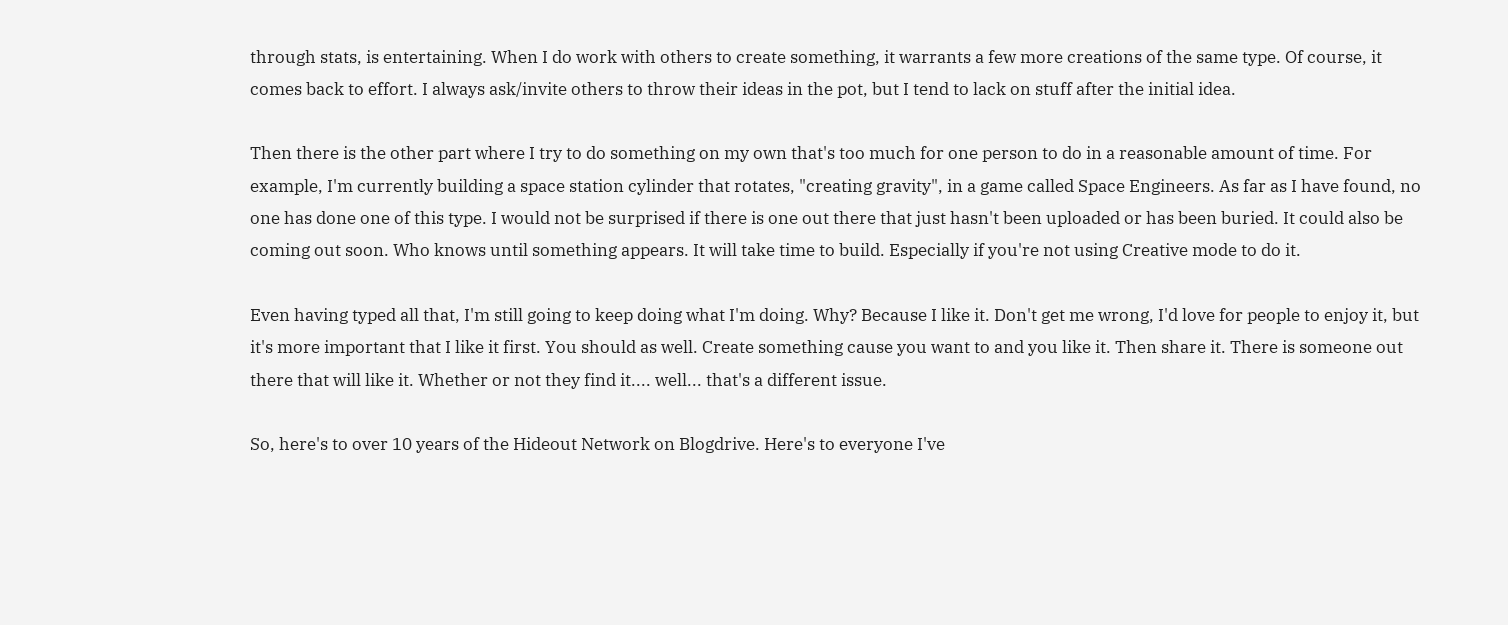through stats, is entertaining. When I do work with others to create something, it warrants a few more creations of the same type. Of course, it comes back to effort. I always ask/invite others to throw their ideas in the pot, but I tend to lack on stuff after the initial idea.

Then there is the other part where I try to do something on my own that's too much for one person to do in a reasonable amount of time. For example, I'm currently building a space station cylinder that rotates, "creating gravity", in a game called Space Engineers. As far as I have found, no one has done one of this type. I would not be surprised if there is one out there that just hasn't been uploaded or has been buried. It could also be coming out soon. Who knows until something appears. It will take time to build. Especially if you're not using Creative mode to do it.

Even having typed all that, I'm still going to keep doing what I'm doing. Why? Because I like it. Don't get me wrong, I'd love for people to enjoy it, but it's more important that I like it first. You should as well. Create something cause you want to and you like it. Then share it. There is someone out there that will like it. Whether or not they find it.... well... that's a different issue.

So, here's to over 10 years of the Hideout Network on Blogdrive. Here's to everyone I've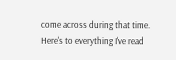come across during that time. Here's to everything I've read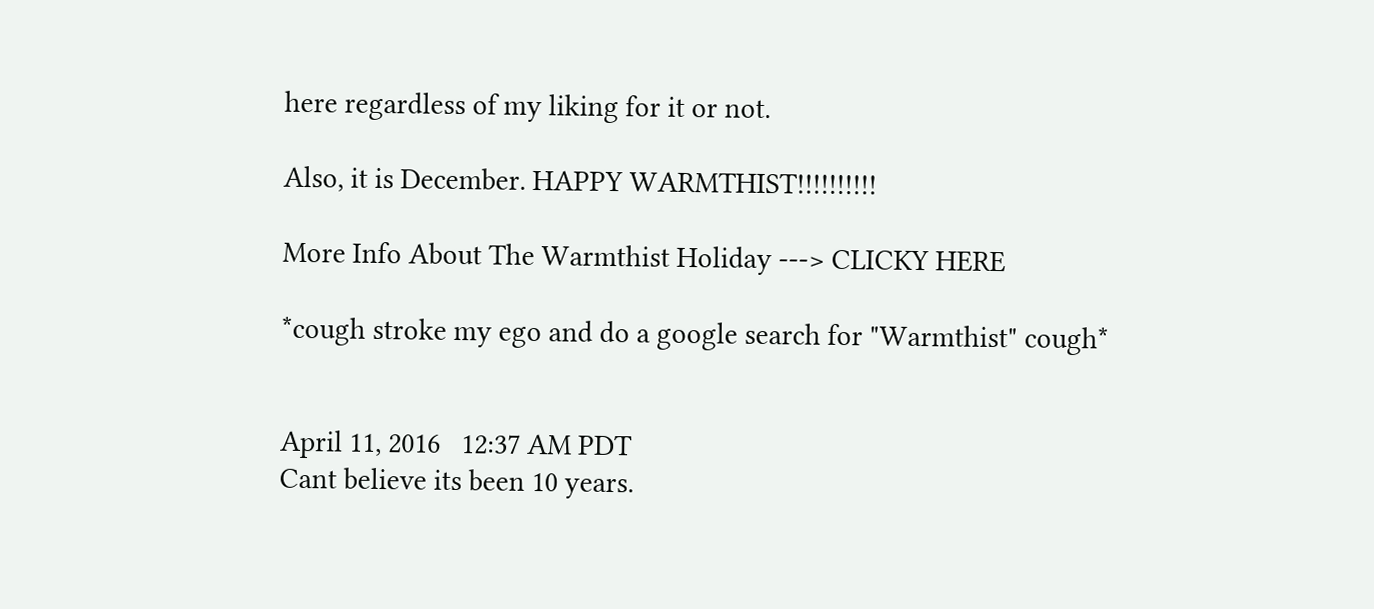here regardless of my liking for it or not.

Also, it is December. HAPPY WARMTHIST!!!!!!!!!!

More Info About The Warmthist Holiday ---> CLICKY HERE

*cough stroke my ego and do a google search for "Warmthist" cough*


April 11, 2016   12:37 AM PDT
Cant believe its been 10 years.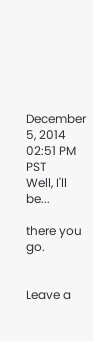December 5, 2014   02:51 PM PST
Well, I'll be...

there you go.


Leave a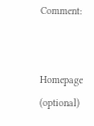Comment:


Homepage (optional)